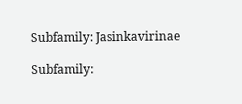Subfamily: Jasinkavirinae

Subfamily: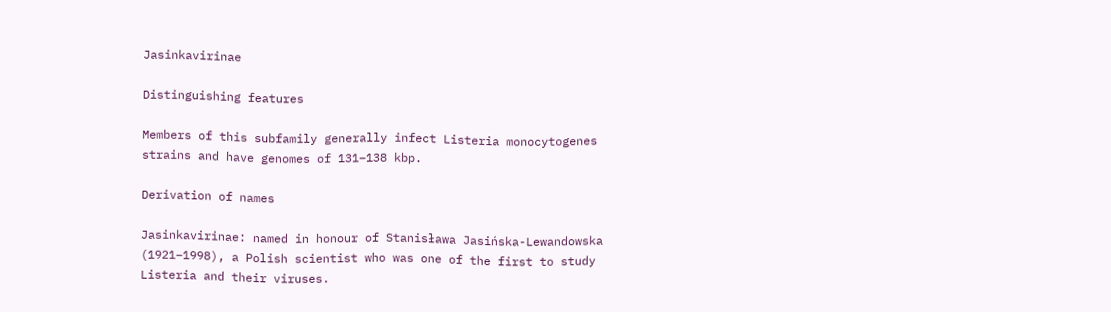Jasinkavirinae

Distinguishing features

Members of this subfamily generally infect Listeria monocytogenes strains and have genomes of 131–138 kbp.

Derivation of names

Jasinkavirinae: named in honour of Stanisława Jasińska-Lewandowska (1921–1998), a Polish scientist who was one of the first to study Listeria and their viruses.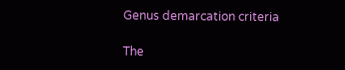Genus demarcation criteria

The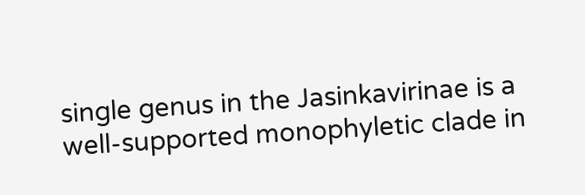single genus in the Jasinkavirinae is a well-supported monophyletic clade in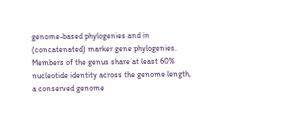genome-based phylogenies and in (concatenated) marker gene phylogenies. Members of the genus share at least 60% nucleotide identity across the genome length, a conserved genome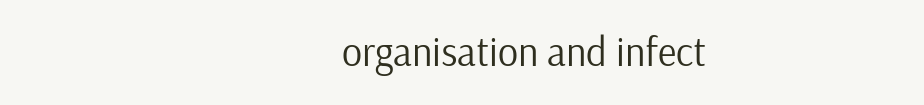organisation and infect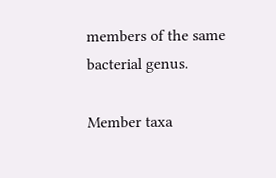members of the same bacterial genus.

Member taxa